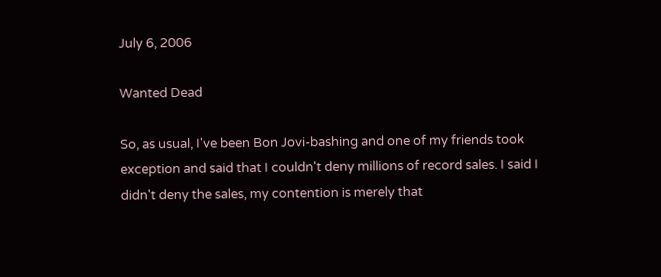July 6, 2006

Wanted Dead

So, as usual, I've been Bon Jovi-bashing and one of my friends took exception and said that I couldn't deny millions of record sales. I said I didn't deny the sales, my contention is merely that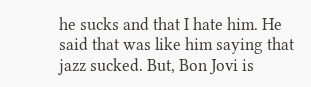he sucks and that I hate him. He said that was like him saying that jazz sucked. But, Bon Jovi is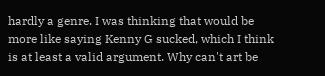hardly a genre. I was thinking that would be more like saying Kenny G sucked, which I think is at least a valid argument. Why can't art be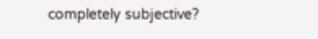completely subjective?